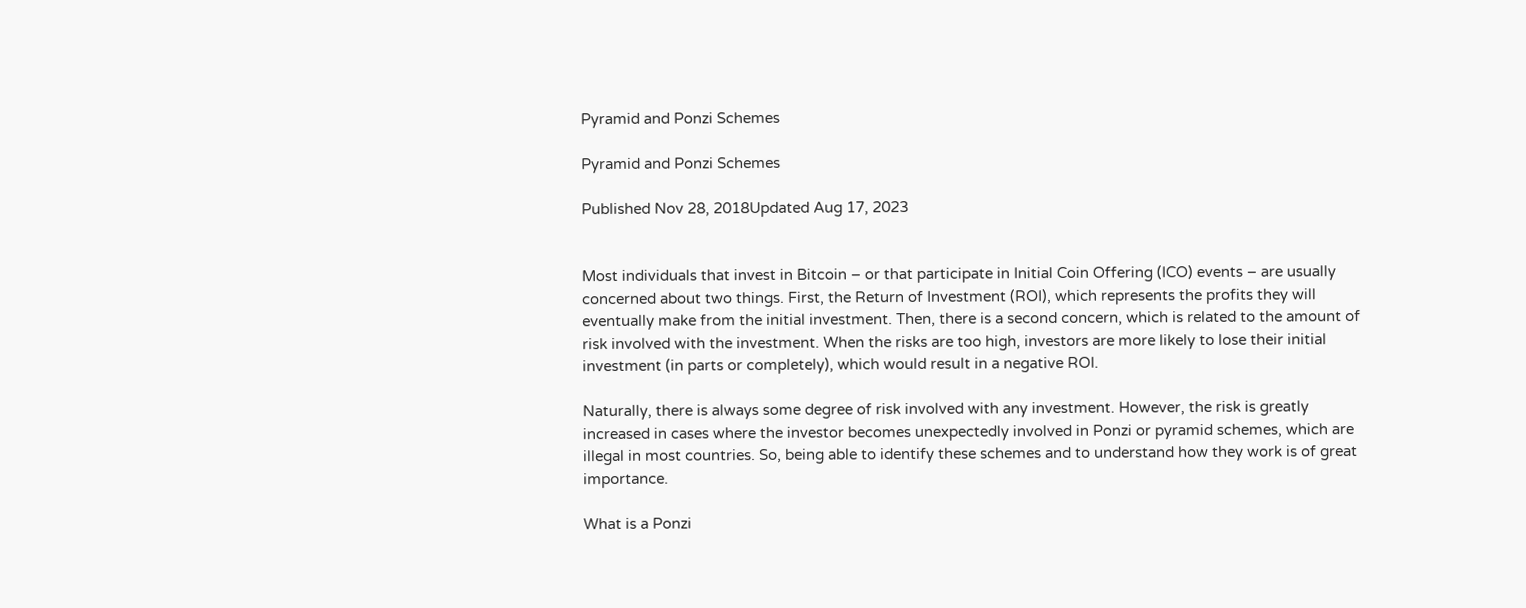Pyramid and Ponzi Schemes

Pyramid and Ponzi Schemes

Published Nov 28, 2018Updated Aug 17, 2023


Most individuals that invest in Bitcoin – or that participate in Initial Coin Offering (ICO) events – are usually concerned about two things. First, the Return of Investment (ROI), which represents the profits they will eventually make from the initial investment. Then, there is a second concern, which is related to the amount of risk involved with the investment. When the risks are too high, investors are more likely to lose their initial investment (in parts or completely), which would result in a negative ROI.

Naturally, there is always some degree of risk involved with any investment. However, the risk is greatly increased in cases where the investor becomes unexpectedly involved in Ponzi or pyramid schemes, which are illegal in most countries. So, being able to identify these schemes and to understand how they work is of great importance.

What is a Ponzi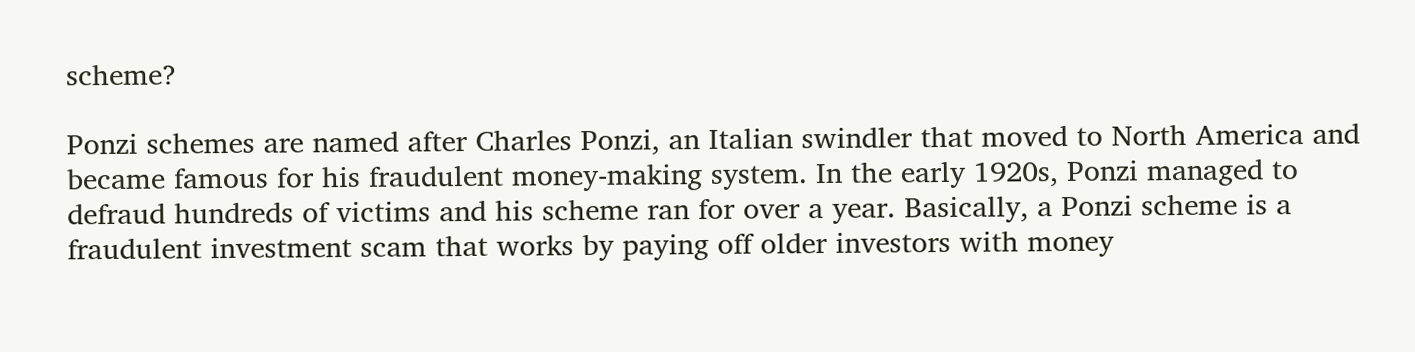scheme?

Ponzi schemes are named after Charles Ponzi, an Italian swindler that moved to North America and became famous for his fraudulent money-making system. In the early 1920s, Ponzi managed to defraud hundreds of victims and his scheme ran for over a year. Basically, a Ponzi scheme is a fraudulent investment scam that works by paying off older investors with money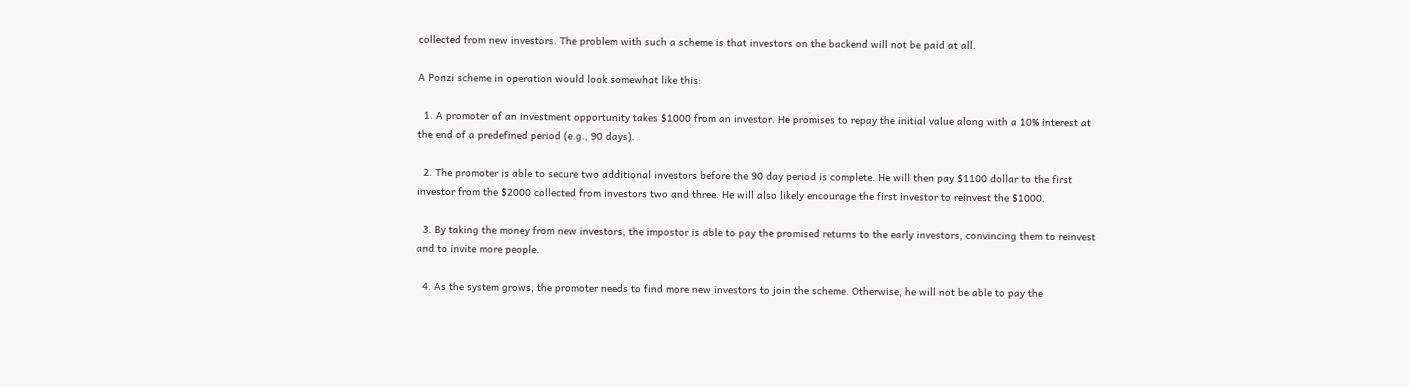collected from new investors. The problem with such a scheme is that investors on the backend will not be paid at all.

A Ponzi scheme in operation would look somewhat like this:

  1. A promoter of an investment opportunity takes $1000 from an investor. He promises to repay the initial value along with a 10% interest at the end of a predefined period (e.g., 90 days).

  2. The promoter is able to secure two additional investors before the 90 day period is complete. He will then pay $1100 dollar to the first investor from the $2000 collected from investors two and three. He will also likely encourage the first investor to reinvest the $1000.

  3. By taking the money from new investors, the impostor is able to pay the promised returns to the early investors, convincing them to reinvest and to invite more people.

  4. As the system grows, the promoter needs to find more new investors to join the scheme. Otherwise, he will not be able to pay the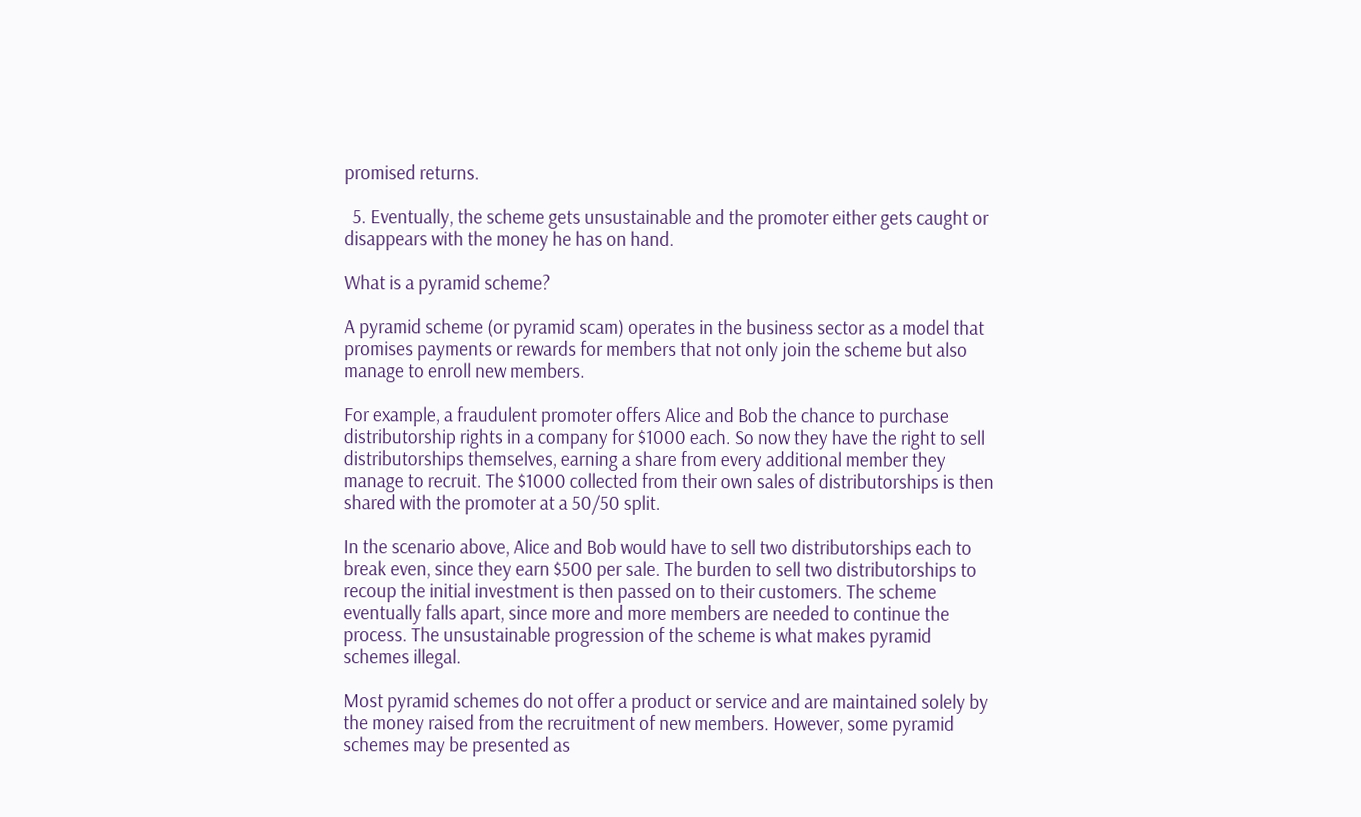promised returns.

  5. Eventually, the scheme gets unsustainable and the promoter either gets caught or disappears with the money he has on hand.

What is a pyramid scheme?

A pyramid scheme (or pyramid scam) operates in the business sector as a model that promises payments or rewards for members that not only join the scheme but also manage to enroll new members.

For example, a fraudulent promoter offers Alice and Bob the chance to purchase distributorship rights in a company for $1000 each. So now they have the right to sell distributorships themselves, earning a share from every additional member they manage to recruit. The $1000 collected from their own sales of distributorships is then shared with the promoter at a 50/50 split.

In the scenario above, Alice and Bob would have to sell two distributorships each to break even, since they earn $500 per sale. The burden to sell two distributorships to recoup the initial investment is then passed on to their customers. The scheme eventually falls apart, since more and more members are needed to continue the process. The unsustainable progression of the scheme is what makes pyramid schemes illegal.

Most pyramid schemes do not offer a product or service and are maintained solely by the money raised from the recruitment of new members. However, some pyramid schemes may be presented as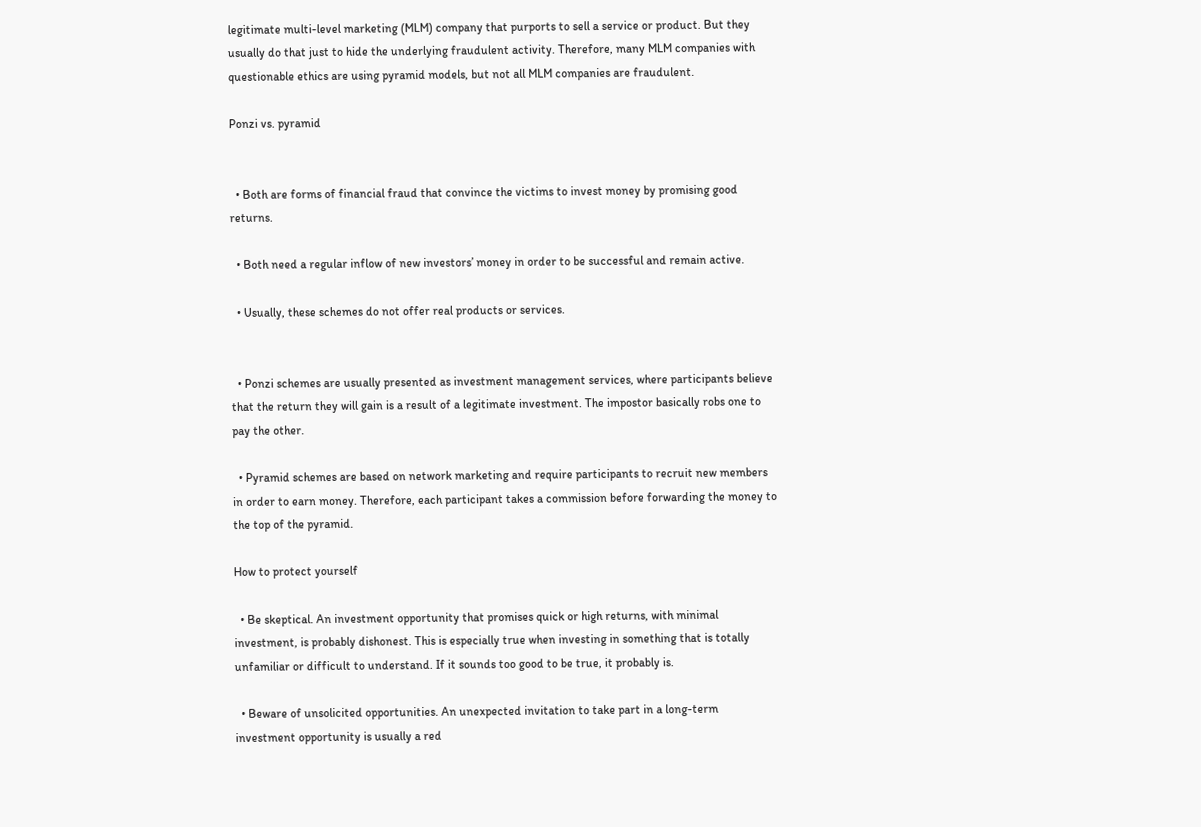legitimate multi-level marketing (MLM) company that purports to sell a service or product. But they usually do that just to hide the underlying fraudulent activity. Therefore, many MLM companies with questionable ethics are using pyramid models, but not all MLM companies are fraudulent.

Ponzi vs. pyramid


  • Both are forms of financial fraud that convince the victims to invest money by promising good returns.

  • Both need a regular inflow of new investors’ money in order to be successful and remain active.

  • Usually, these schemes do not offer real products or services.


  • Ponzi schemes are usually presented as investment management services, where participants believe that the return they will gain is a result of a legitimate investment. The impostor basically robs one to pay the other.

  • Pyramid schemes are based on network marketing and require participants to recruit new members in order to earn money. Therefore, each participant takes a commission before forwarding the money to the top of the pyramid.

How to protect yourself

  • Be skeptical. An investment opportunity that promises quick or high returns, with minimal investment, is probably dishonest. This is especially true when investing in something that is totally unfamiliar or difficult to understand. If it sounds too good to be true, it probably is.

  • Beware of unsolicited opportunities. An unexpected invitation to take part in a long-term investment opportunity is usually a red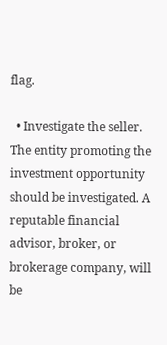flag.

  • Investigate the seller. The entity promoting the investment opportunity should be investigated. A reputable financial advisor, broker, or brokerage company, will be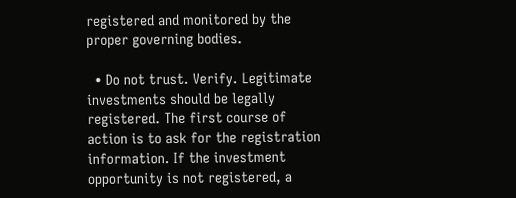registered and monitored by the proper governing bodies.

  • Do not trust. Verify. Legitimate investments should be legally registered. The first course of action is to ask for the registration information. If the investment opportunity is not registered, a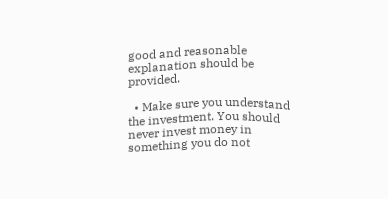good and reasonable explanation should be provided.

  • Make sure you understand the investment. You should never invest money in something you do not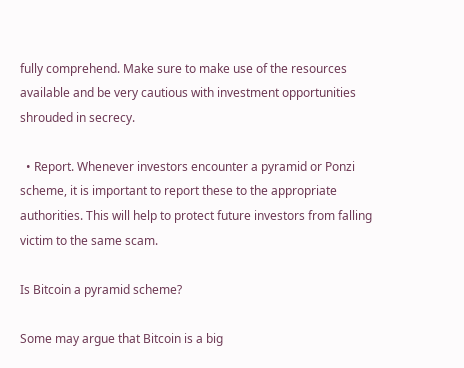fully comprehend. Make sure to make use of the resources available and be very cautious with investment opportunities shrouded in secrecy.

  • Report. Whenever investors encounter a pyramid or Ponzi scheme, it is important to report these to the appropriate authorities. This will help to protect future investors from falling victim to the same scam.

Is Bitcoin a pyramid scheme?

Some may argue that Bitcoin is a big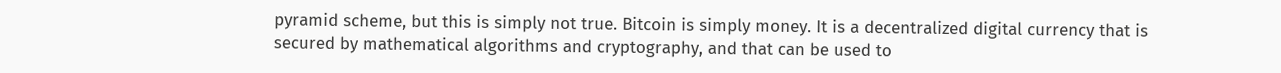pyramid scheme, but this is simply not true. Bitcoin is simply money. It is a decentralized digital currency that is secured by mathematical algorithms and cryptography, and that can be used to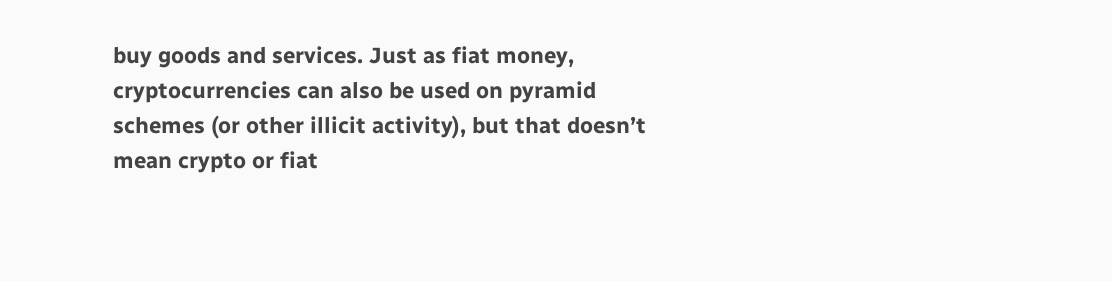buy goods and services. Just as fiat money, cryptocurrencies can also be used on pyramid schemes (or other illicit activity), but that doesn’t mean crypto or fiat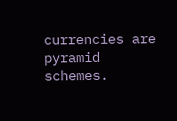currencies are pyramid schemes.